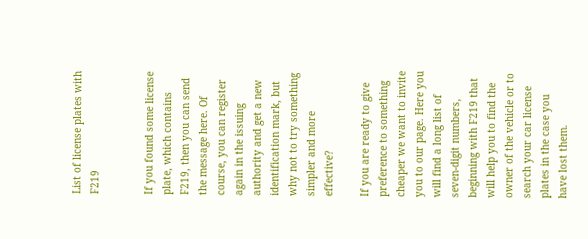List of license plates with F219


If you found some license plate, which contains F219, then you can send the message here. Of course, you can register again in the issuing authority and get a new identification mark, but why not to try something simpler and more effective?

If you are ready to give preference to something cheaper we want to invite you to our page. Here you will find a long list of seven-digit numbers, beginning with F219 that will help you to find the owner of the vehicle or to search your car license plates in the case you have lost them.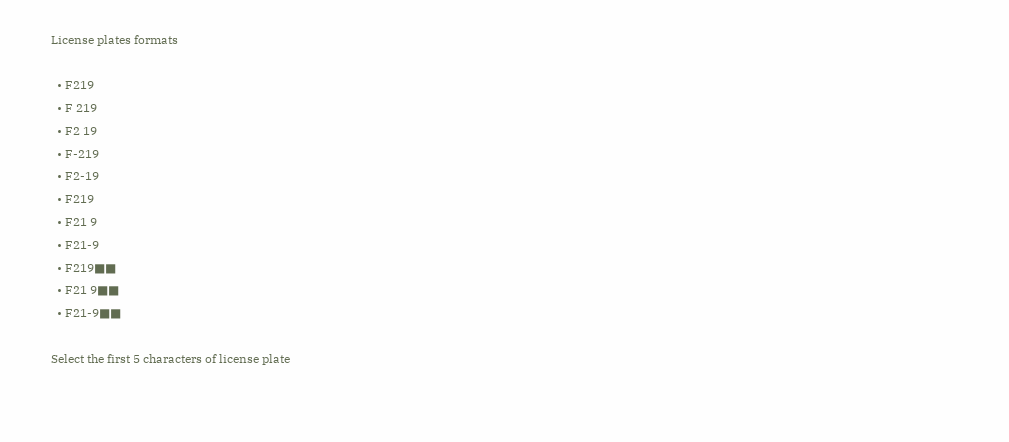License plates formats

  • F219
  • F 219
  • F2 19
  • F-219
  • F2-19
  • F219
  • F21 9
  • F21-9
  • F219■■
  • F21 9■■
  • F21-9■■

Select the first 5 characters of license plate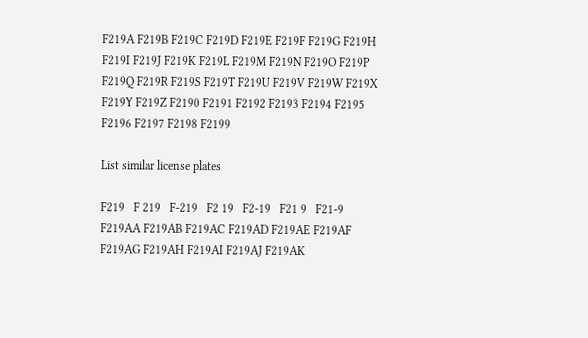F219A F219B F219C F219D F219E F219F F219G F219H F219I F219J F219K F219L F219M F219N F219O F219P F219Q F219R F219S F219T F219U F219V F219W F219X F219Y F219Z F2190 F2191 F2192 F2193 F2194 F2195 F2196 F2197 F2198 F2199

List similar license plates

F219   F 219   F-219   F2 19   F2-19   F21 9   F21-9
F219AA F219AB F219AC F219AD F219AE F219AF F219AG F219AH F219AI F219AJ F219AK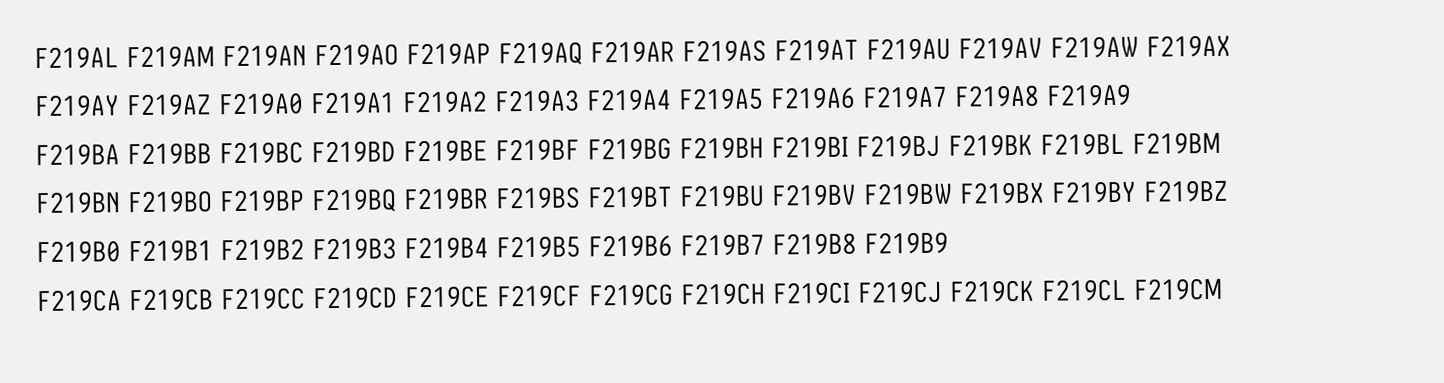F219AL F219AM F219AN F219AO F219AP F219AQ F219AR F219AS F219AT F219AU F219AV F219AW F219AX F219AY F219AZ F219A0 F219A1 F219A2 F219A3 F219A4 F219A5 F219A6 F219A7 F219A8 F219A9
F219BA F219BB F219BC F219BD F219BE F219BF F219BG F219BH F219BI F219BJ F219BK F219BL F219BM F219BN F219BO F219BP F219BQ F219BR F219BS F219BT F219BU F219BV F219BW F219BX F219BY F219BZ F219B0 F219B1 F219B2 F219B3 F219B4 F219B5 F219B6 F219B7 F219B8 F219B9
F219CA F219CB F219CC F219CD F219CE F219CF F219CG F219CH F219CI F219CJ F219CK F219CL F219CM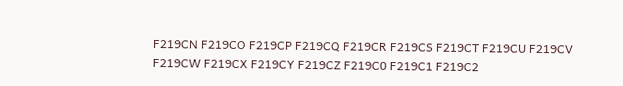F219CN F219CO F219CP F219CQ F219CR F219CS F219CT F219CU F219CV F219CW F219CX F219CY F219CZ F219C0 F219C1 F219C2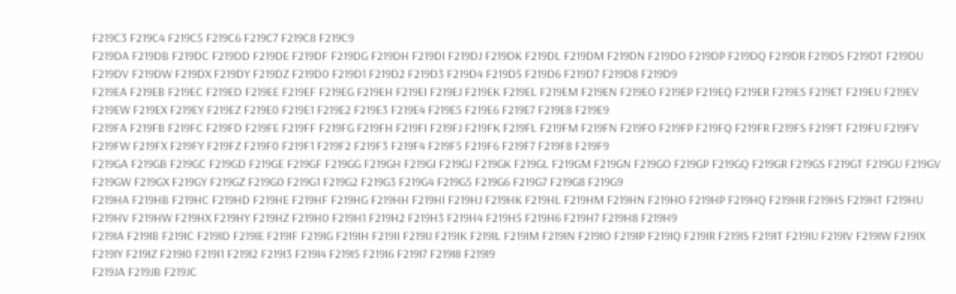F219C3 F219C4 F219C5 F219C6 F219C7 F219C8 F219C9
F219DA F219DB F219DC F219DD F219DE F219DF F219DG F219DH F219DI F219DJ F219DK F219DL F219DM F219DN F219DO F219DP F219DQ F219DR F219DS F219DT F219DU F219DV F219DW F219DX F219DY F219DZ F219D0 F219D1 F219D2 F219D3 F219D4 F219D5 F219D6 F219D7 F219D8 F219D9
F219EA F219EB F219EC F219ED F219EE F219EF F219EG F219EH F219EI F219EJ F219EK F219EL F219EM F219EN F219EO F219EP F219EQ F219ER F219ES F219ET F219EU F219EV F219EW F219EX F219EY F219EZ F219E0 F219E1 F219E2 F219E3 F219E4 F219E5 F219E6 F219E7 F219E8 F219E9
F219FA F219FB F219FC F219FD F219FE F219FF F219FG F219FH F219FI F219FJ F219FK F219FL F219FM F219FN F219FO F219FP F219FQ F219FR F219FS F219FT F219FU F219FV F219FW F219FX F219FY F219FZ F219F0 F219F1 F219F2 F219F3 F219F4 F219F5 F219F6 F219F7 F219F8 F219F9
F219GA F219GB F219GC F219GD F219GE F219GF F219GG F219GH F219GI F219GJ F219GK F219GL F219GM F219GN F219GO F219GP F219GQ F219GR F219GS F219GT F219GU F219GV F219GW F219GX F219GY F219GZ F219G0 F219G1 F219G2 F219G3 F219G4 F219G5 F219G6 F219G7 F219G8 F219G9
F219HA F219HB F219HC F219HD F219HE F219HF F219HG F219HH F219HI F219HJ F219HK F219HL F219HM F219HN F219HO F219HP F219HQ F219HR F219HS F219HT F219HU F219HV F219HW F219HX F219HY F219HZ F219H0 F219H1 F219H2 F219H3 F219H4 F219H5 F219H6 F219H7 F219H8 F219H9
F219IA F219IB F219IC F219ID F219IE F219IF F219IG F219IH F219II F219IJ F219IK F219IL F219IM F219IN F219IO F219IP F219IQ F219IR F219IS F219IT F219IU F219IV F219IW F219IX F219IY F219IZ F219I0 F219I1 F219I2 F219I3 F219I4 F219I5 F219I6 F219I7 F219I8 F219I9
F219JA F219JB F219JC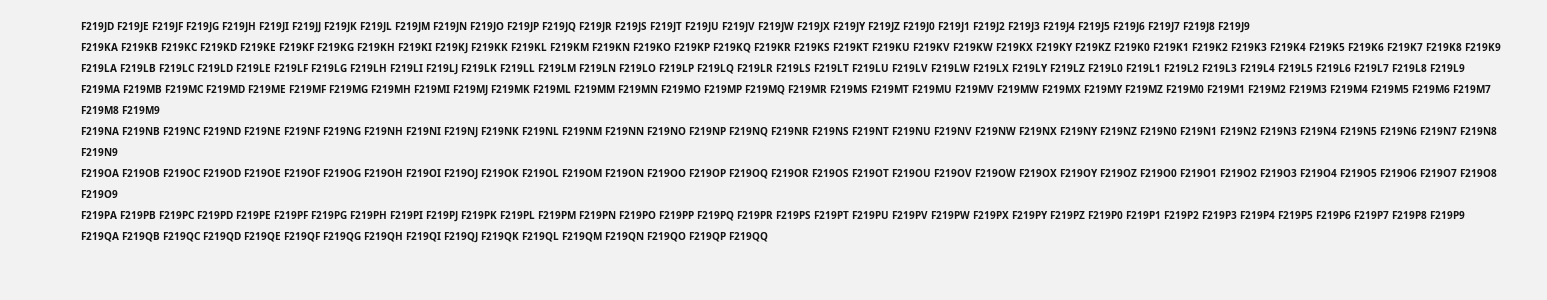F219JD F219JE F219JF F219JG F219JH F219JI F219JJ F219JK F219JL F219JM F219JN F219JO F219JP F219JQ F219JR F219JS F219JT F219JU F219JV F219JW F219JX F219JY F219JZ F219J0 F219J1 F219J2 F219J3 F219J4 F219J5 F219J6 F219J7 F219J8 F219J9
F219KA F219KB F219KC F219KD F219KE F219KF F219KG F219KH F219KI F219KJ F219KK F219KL F219KM F219KN F219KO F219KP F219KQ F219KR F219KS F219KT F219KU F219KV F219KW F219KX F219KY F219KZ F219K0 F219K1 F219K2 F219K3 F219K4 F219K5 F219K6 F219K7 F219K8 F219K9
F219LA F219LB F219LC F219LD F219LE F219LF F219LG F219LH F219LI F219LJ F219LK F219LL F219LM F219LN F219LO F219LP F219LQ F219LR F219LS F219LT F219LU F219LV F219LW F219LX F219LY F219LZ F219L0 F219L1 F219L2 F219L3 F219L4 F219L5 F219L6 F219L7 F219L8 F219L9
F219MA F219MB F219MC F219MD F219ME F219MF F219MG F219MH F219MI F219MJ F219MK F219ML F219MM F219MN F219MO F219MP F219MQ F219MR F219MS F219MT F219MU F219MV F219MW F219MX F219MY F219MZ F219M0 F219M1 F219M2 F219M3 F219M4 F219M5 F219M6 F219M7 F219M8 F219M9
F219NA F219NB F219NC F219ND F219NE F219NF F219NG F219NH F219NI F219NJ F219NK F219NL F219NM F219NN F219NO F219NP F219NQ F219NR F219NS F219NT F219NU F219NV F219NW F219NX F219NY F219NZ F219N0 F219N1 F219N2 F219N3 F219N4 F219N5 F219N6 F219N7 F219N8 F219N9
F219OA F219OB F219OC F219OD F219OE F219OF F219OG F219OH F219OI F219OJ F219OK F219OL F219OM F219ON F219OO F219OP F219OQ F219OR F219OS F219OT F219OU F219OV F219OW F219OX F219OY F219OZ F219O0 F219O1 F219O2 F219O3 F219O4 F219O5 F219O6 F219O7 F219O8 F219O9
F219PA F219PB F219PC F219PD F219PE F219PF F219PG F219PH F219PI F219PJ F219PK F219PL F219PM F219PN F219PO F219PP F219PQ F219PR F219PS F219PT F219PU F219PV F219PW F219PX F219PY F219PZ F219P0 F219P1 F219P2 F219P3 F219P4 F219P5 F219P6 F219P7 F219P8 F219P9
F219QA F219QB F219QC F219QD F219QE F219QF F219QG F219QH F219QI F219QJ F219QK F219QL F219QM F219QN F219QO F219QP F219QQ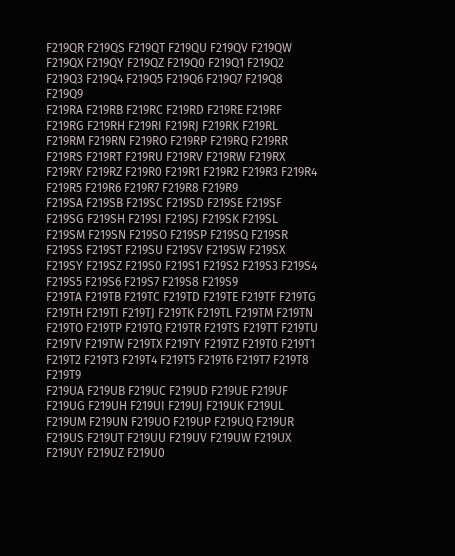F219QR F219QS F219QT F219QU F219QV F219QW F219QX F219QY F219QZ F219Q0 F219Q1 F219Q2 F219Q3 F219Q4 F219Q5 F219Q6 F219Q7 F219Q8 F219Q9
F219RA F219RB F219RC F219RD F219RE F219RF F219RG F219RH F219RI F219RJ F219RK F219RL F219RM F219RN F219RO F219RP F219RQ F219RR F219RS F219RT F219RU F219RV F219RW F219RX F219RY F219RZ F219R0 F219R1 F219R2 F219R3 F219R4 F219R5 F219R6 F219R7 F219R8 F219R9
F219SA F219SB F219SC F219SD F219SE F219SF F219SG F219SH F219SI F219SJ F219SK F219SL F219SM F219SN F219SO F219SP F219SQ F219SR F219SS F219ST F219SU F219SV F219SW F219SX F219SY F219SZ F219S0 F219S1 F219S2 F219S3 F219S4 F219S5 F219S6 F219S7 F219S8 F219S9
F219TA F219TB F219TC F219TD F219TE F219TF F219TG F219TH F219TI F219TJ F219TK F219TL F219TM F219TN F219TO F219TP F219TQ F219TR F219TS F219TT F219TU F219TV F219TW F219TX F219TY F219TZ F219T0 F219T1 F219T2 F219T3 F219T4 F219T5 F219T6 F219T7 F219T8 F219T9
F219UA F219UB F219UC F219UD F219UE F219UF F219UG F219UH F219UI F219UJ F219UK F219UL F219UM F219UN F219UO F219UP F219UQ F219UR F219US F219UT F219UU F219UV F219UW F219UX F219UY F219UZ F219U0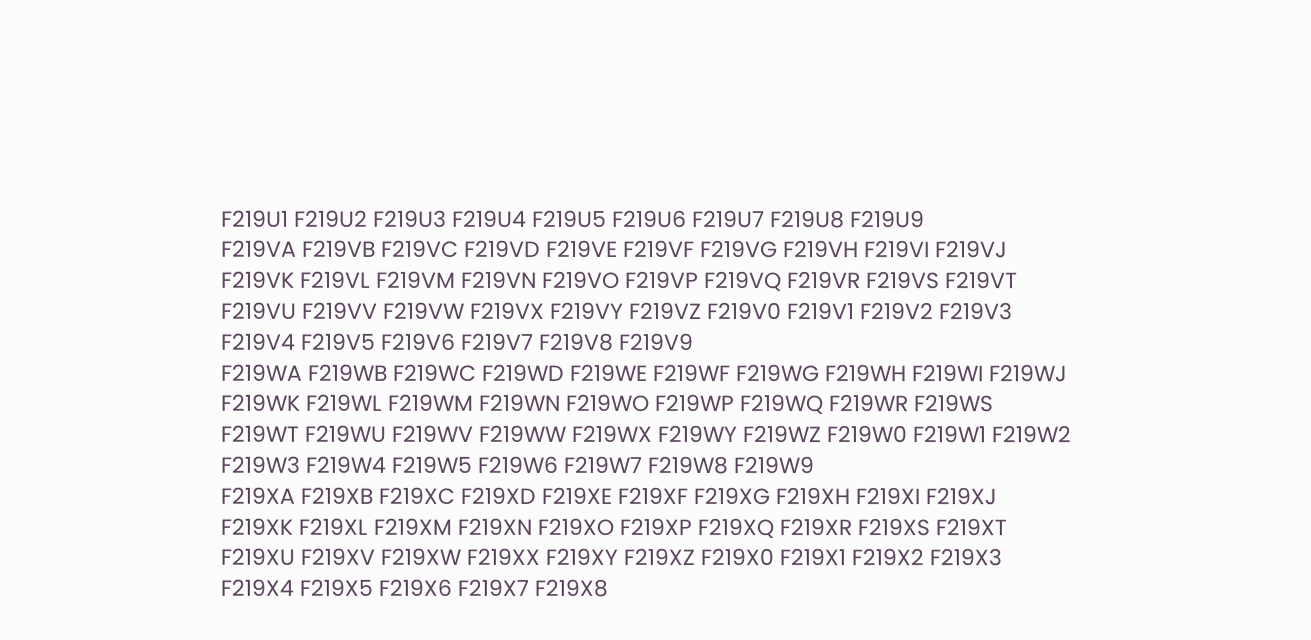F219U1 F219U2 F219U3 F219U4 F219U5 F219U6 F219U7 F219U8 F219U9
F219VA F219VB F219VC F219VD F219VE F219VF F219VG F219VH F219VI F219VJ F219VK F219VL F219VM F219VN F219VO F219VP F219VQ F219VR F219VS F219VT F219VU F219VV F219VW F219VX F219VY F219VZ F219V0 F219V1 F219V2 F219V3 F219V4 F219V5 F219V6 F219V7 F219V8 F219V9
F219WA F219WB F219WC F219WD F219WE F219WF F219WG F219WH F219WI F219WJ F219WK F219WL F219WM F219WN F219WO F219WP F219WQ F219WR F219WS F219WT F219WU F219WV F219WW F219WX F219WY F219WZ F219W0 F219W1 F219W2 F219W3 F219W4 F219W5 F219W6 F219W7 F219W8 F219W9
F219XA F219XB F219XC F219XD F219XE F219XF F219XG F219XH F219XI F219XJ F219XK F219XL F219XM F219XN F219XO F219XP F219XQ F219XR F219XS F219XT F219XU F219XV F219XW F219XX F219XY F219XZ F219X0 F219X1 F219X2 F219X3 F219X4 F219X5 F219X6 F219X7 F219X8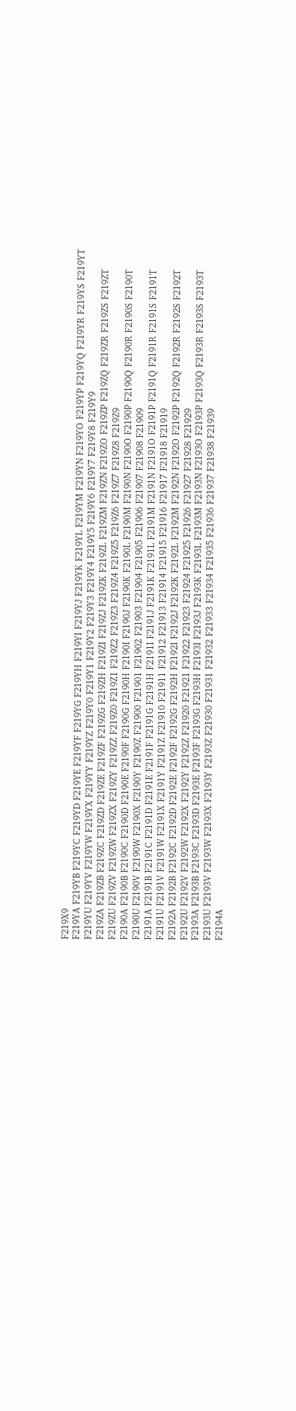F219X9
F219YA F219YB F219YC F219YD F219YE F219YF F219YG F219YH F219YI F219YJ F219YK F219YL F219YM F219YN F219YO F219YP F219YQ F219YR F219YS F219YT F219YU F219YV F219YW F219YX F219YY F219YZ F219Y0 F219Y1 F219Y2 F219Y3 F219Y4 F219Y5 F219Y6 F219Y7 F219Y8 F219Y9
F219ZA F219ZB F219ZC F219ZD F219ZE F219ZF F219ZG F219ZH F219ZI F219ZJ F219ZK F219ZL F219ZM F219ZN F219ZO F219ZP F219ZQ F219ZR F219ZS F219ZT F219ZU F219ZV F219ZW F219ZX F219ZY F219ZZ F219Z0 F219Z1 F219Z2 F219Z3 F219Z4 F219Z5 F219Z6 F219Z7 F219Z8 F219Z9
F2190A F2190B F2190C F2190D F2190E F2190F F2190G F2190H F2190I F2190J F2190K F2190L F2190M F2190N F2190O F2190P F2190Q F2190R F2190S F2190T F2190U F2190V F2190W F2190X F2190Y F2190Z F21900 F21901 F21902 F21903 F21904 F21905 F21906 F21907 F21908 F21909
F2191A F2191B F2191C F2191D F2191E F2191F F2191G F2191H F2191I F2191J F2191K F2191L F2191M F2191N F2191O F2191P F2191Q F2191R F2191S F2191T F2191U F2191V F2191W F2191X F2191Y F2191Z F21910 F21911 F21912 F21913 F21914 F21915 F21916 F21917 F21918 F21919
F2192A F2192B F2192C F2192D F2192E F2192F F2192G F2192H F2192I F2192J F2192K F2192L F2192M F2192N F2192O F2192P F2192Q F2192R F2192S F2192T F2192U F2192V F2192W F2192X F2192Y F2192Z F21920 F21921 F21922 F21923 F21924 F21925 F21926 F21927 F21928 F21929
F2193A F2193B F2193C F2193D F2193E F2193F F2193G F2193H F2193I F2193J F2193K F2193L F2193M F2193N F2193O F2193P F2193Q F2193R F2193S F2193T F2193U F2193V F2193W F2193X F2193Y F2193Z F21930 F21931 F21932 F21933 F21934 F21935 F21936 F21937 F21938 F21939
F2194A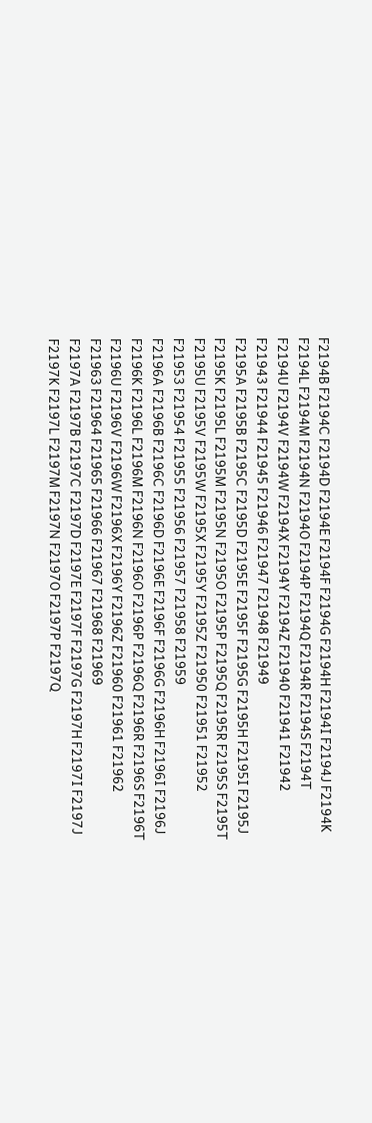F2194B F2194C F2194D F2194E F2194F F2194G F2194H F2194I F2194J F2194K F2194L F2194M F2194N F2194O F2194P F2194Q F2194R F2194S F2194T F2194U F2194V F2194W F2194X F2194Y F2194Z F21940 F21941 F21942 F21943 F21944 F21945 F21946 F21947 F21948 F21949
F2195A F2195B F2195C F2195D F2195E F2195F F2195G F2195H F2195I F2195J F2195K F2195L F2195M F2195N F2195O F2195P F2195Q F2195R F2195S F2195T F2195U F2195V F2195W F2195X F2195Y F2195Z F21950 F21951 F21952 F21953 F21954 F21955 F21956 F21957 F21958 F21959
F2196A F2196B F2196C F2196D F2196E F2196F F2196G F2196H F2196I F2196J F2196K F2196L F2196M F2196N F2196O F2196P F2196Q F2196R F2196S F2196T F2196U F2196V F2196W F2196X F2196Y F2196Z F21960 F21961 F21962 F21963 F21964 F21965 F21966 F21967 F21968 F21969
F2197A F2197B F2197C F2197D F2197E F2197F F2197G F2197H F2197I F2197J F2197K F2197L F2197M F2197N F2197O F2197P F2197Q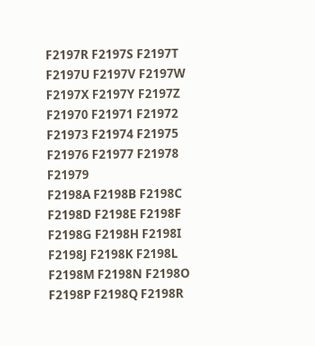F2197R F2197S F2197T F2197U F2197V F2197W F2197X F2197Y F2197Z F21970 F21971 F21972 F21973 F21974 F21975 F21976 F21977 F21978 F21979
F2198A F2198B F2198C F2198D F2198E F2198F F2198G F2198H F2198I F2198J F2198K F2198L F2198M F2198N F2198O F2198P F2198Q F2198R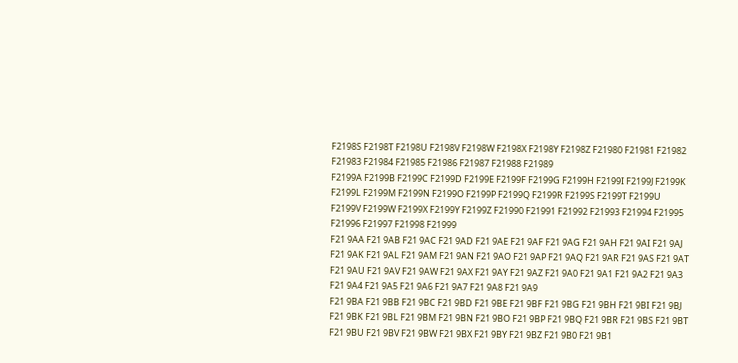F2198S F2198T F2198U F2198V F2198W F2198X F2198Y F2198Z F21980 F21981 F21982 F21983 F21984 F21985 F21986 F21987 F21988 F21989
F2199A F2199B F2199C F2199D F2199E F2199F F2199G F2199H F2199I F2199J F2199K F2199L F2199M F2199N F2199O F2199P F2199Q F2199R F2199S F2199T F2199U F2199V F2199W F2199X F2199Y F2199Z F21990 F21991 F21992 F21993 F21994 F21995 F21996 F21997 F21998 F21999
F21 9AA F21 9AB F21 9AC F21 9AD F21 9AE F21 9AF F21 9AG F21 9AH F21 9AI F21 9AJ F21 9AK F21 9AL F21 9AM F21 9AN F21 9AO F21 9AP F21 9AQ F21 9AR F21 9AS F21 9AT F21 9AU F21 9AV F21 9AW F21 9AX F21 9AY F21 9AZ F21 9A0 F21 9A1 F21 9A2 F21 9A3 F21 9A4 F21 9A5 F21 9A6 F21 9A7 F21 9A8 F21 9A9
F21 9BA F21 9BB F21 9BC F21 9BD F21 9BE F21 9BF F21 9BG F21 9BH F21 9BI F21 9BJ F21 9BK F21 9BL F21 9BM F21 9BN F21 9BO F21 9BP F21 9BQ F21 9BR F21 9BS F21 9BT F21 9BU F21 9BV F21 9BW F21 9BX F21 9BY F21 9BZ F21 9B0 F21 9B1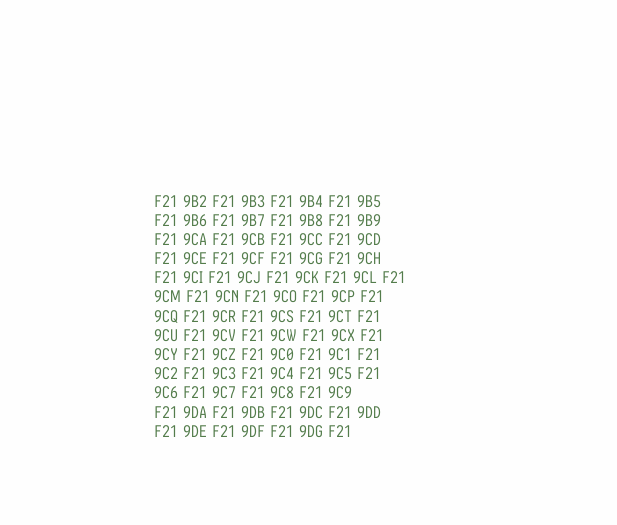F21 9B2 F21 9B3 F21 9B4 F21 9B5 F21 9B6 F21 9B7 F21 9B8 F21 9B9
F21 9CA F21 9CB F21 9CC F21 9CD F21 9CE F21 9CF F21 9CG F21 9CH F21 9CI F21 9CJ F21 9CK F21 9CL F21 9CM F21 9CN F21 9CO F21 9CP F21 9CQ F21 9CR F21 9CS F21 9CT F21 9CU F21 9CV F21 9CW F21 9CX F21 9CY F21 9CZ F21 9C0 F21 9C1 F21 9C2 F21 9C3 F21 9C4 F21 9C5 F21 9C6 F21 9C7 F21 9C8 F21 9C9
F21 9DA F21 9DB F21 9DC F21 9DD F21 9DE F21 9DF F21 9DG F21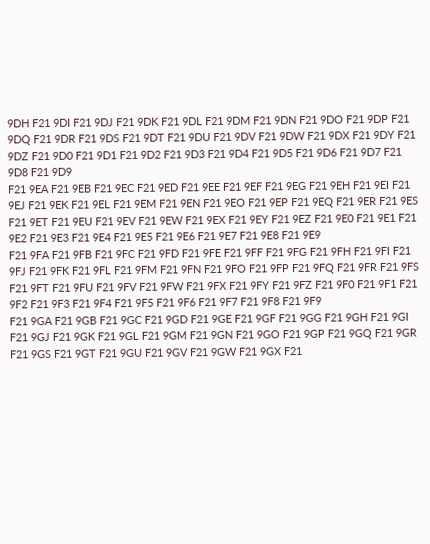9DH F21 9DI F21 9DJ F21 9DK F21 9DL F21 9DM F21 9DN F21 9DO F21 9DP F21 9DQ F21 9DR F21 9DS F21 9DT F21 9DU F21 9DV F21 9DW F21 9DX F21 9DY F21 9DZ F21 9D0 F21 9D1 F21 9D2 F21 9D3 F21 9D4 F21 9D5 F21 9D6 F21 9D7 F21 9D8 F21 9D9
F21 9EA F21 9EB F21 9EC F21 9ED F21 9EE F21 9EF F21 9EG F21 9EH F21 9EI F21 9EJ F21 9EK F21 9EL F21 9EM F21 9EN F21 9EO F21 9EP F21 9EQ F21 9ER F21 9ES F21 9ET F21 9EU F21 9EV F21 9EW F21 9EX F21 9EY F21 9EZ F21 9E0 F21 9E1 F21 9E2 F21 9E3 F21 9E4 F21 9E5 F21 9E6 F21 9E7 F21 9E8 F21 9E9
F21 9FA F21 9FB F21 9FC F21 9FD F21 9FE F21 9FF F21 9FG F21 9FH F21 9FI F21 9FJ F21 9FK F21 9FL F21 9FM F21 9FN F21 9FO F21 9FP F21 9FQ F21 9FR F21 9FS F21 9FT F21 9FU F21 9FV F21 9FW F21 9FX F21 9FY F21 9FZ F21 9F0 F21 9F1 F21 9F2 F21 9F3 F21 9F4 F21 9F5 F21 9F6 F21 9F7 F21 9F8 F21 9F9
F21 9GA F21 9GB F21 9GC F21 9GD F21 9GE F21 9GF F21 9GG F21 9GH F21 9GI F21 9GJ F21 9GK F21 9GL F21 9GM F21 9GN F21 9GO F21 9GP F21 9GQ F21 9GR F21 9GS F21 9GT F21 9GU F21 9GV F21 9GW F21 9GX F21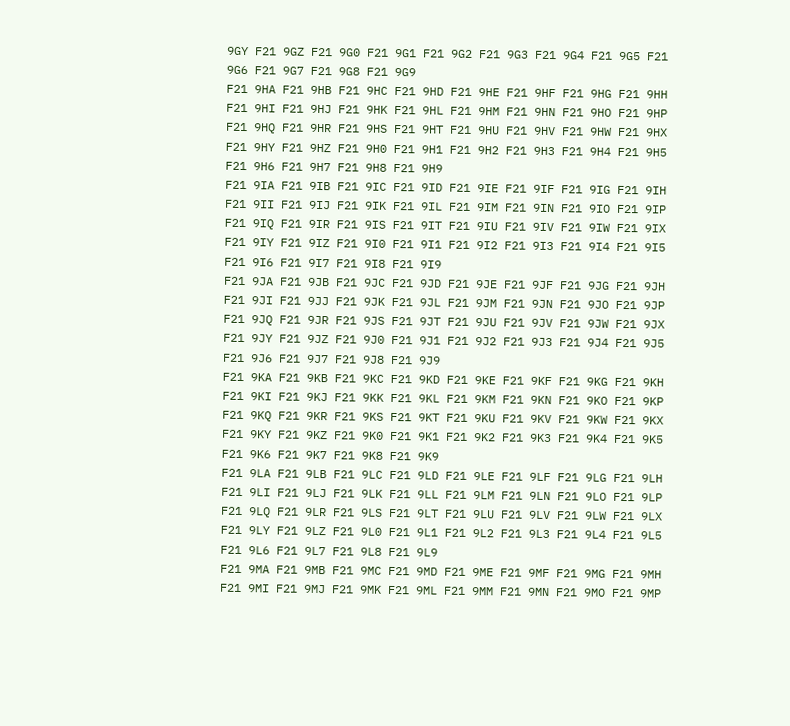9GY F21 9GZ F21 9G0 F21 9G1 F21 9G2 F21 9G3 F21 9G4 F21 9G5 F21 9G6 F21 9G7 F21 9G8 F21 9G9
F21 9HA F21 9HB F21 9HC F21 9HD F21 9HE F21 9HF F21 9HG F21 9HH F21 9HI F21 9HJ F21 9HK F21 9HL F21 9HM F21 9HN F21 9HO F21 9HP F21 9HQ F21 9HR F21 9HS F21 9HT F21 9HU F21 9HV F21 9HW F21 9HX F21 9HY F21 9HZ F21 9H0 F21 9H1 F21 9H2 F21 9H3 F21 9H4 F21 9H5 F21 9H6 F21 9H7 F21 9H8 F21 9H9
F21 9IA F21 9IB F21 9IC F21 9ID F21 9IE F21 9IF F21 9IG F21 9IH F21 9II F21 9IJ F21 9IK F21 9IL F21 9IM F21 9IN F21 9IO F21 9IP F21 9IQ F21 9IR F21 9IS F21 9IT F21 9IU F21 9IV F21 9IW F21 9IX F21 9IY F21 9IZ F21 9I0 F21 9I1 F21 9I2 F21 9I3 F21 9I4 F21 9I5 F21 9I6 F21 9I7 F21 9I8 F21 9I9
F21 9JA F21 9JB F21 9JC F21 9JD F21 9JE F21 9JF F21 9JG F21 9JH F21 9JI F21 9JJ F21 9JK F21 9JL F21 9JM F21 9JN F21 9JO F21 9JP F21 9JQ F21 9JR F21 9JS F21 9JT F21 9JU F21 9JV F21 9JW F21 9JX F21 9JY F21 9JZ F21 9J0 F21 9J1 F21 9J2 F21 9J3 F21 9J4 F21 9J5 F21 9J6 F21 9J7 F21 9J8 F21 9J9
F21 9KA F21 9KB F21 9KC F21 9KD F21 9KE F21 9KF F21 9KG F21 9KH F21 9KI F21 9KJ F21 9KK F21 9KL F21 9KM F21 9KN F21 9KO F21 9KP F21 9KQ F21 9KR F21 9KS F21 9KT F21 9KU F21 9KV F21 9KW F21 9KX F21 9KY F21 9KZ F21 9K0 F21 9K1 F21 9K2 F21 9K3 F21 9K4 F21 9K5 F21 9K6 F21 9K7 F21 9K8 F21 9K9
F21 9LA F21 9LB F21 9LC F21 9LD F21 9LE F21 9LF F21 9LG F21 9LH F21 9LI F21 9LJ F21 9LK F21 9LL F21 9LM F21 9LN F21 9LO F21 9LP F21 9LQ F21 9LR F21 9LS F21 9LT F21 9LU F21 9LV F21 9LW F21 9LX F21 9LY F21 9LZ F21 9L0 F21 9L1 F21 9L2 F21 9L3 F21 9L4 F21 9L5 F21 9L6 F21 9L7 F21 9L8 F21 9L9
F21 9MA F21 9MB F21 9MC F21 9MD F21 9ME F21 9MF F21 9MG F21 9MH F21 9MI F21 9MJ F21 9MK F21 9ML F21 9MM F21 9MN F21 9MO F21 9MP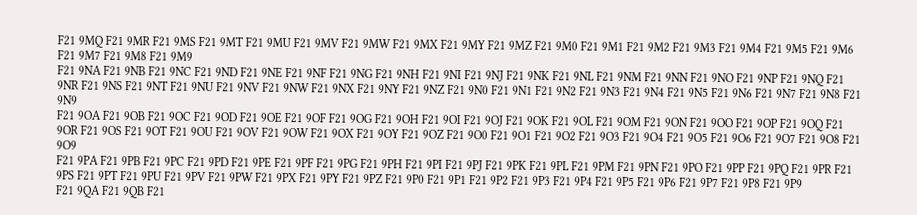F21 9MQ F21 9MR F21 9MS F21 9MT F21 9MU F21 9MV F21 9MW F21 9MX F21 9MY F21 9MZ F21 9M0 F21 9M1 F21 9M2 F21 9M3 F21 9M4 F21 9M5 F21 9M6 F21 9M7 F21 9M8 F21 9M9
F21 9NA F21 9NB F21 9NC F21 9ND F21 9NE F21 9NF F21 9NG F21 9NH F21 9NI F21 9NJ F21 9NK F21 9NL F21 9NM F21 9NN F21 9NO F21 9NP F21 9NQ F21 9NR F21 9NS F21 9NT F21 9NU F21 9NV F21 9NW F21 9NX F21 9NY F21 9NZ F21 9N0 F21 9N1 F21 9N2 F21 9N3 F21 9N4 F21 9N5 F21 9N6 F21 9N7 F21 9N8 F21 9N9
F21 9OA F21 9OB F21 9OC F21 9OD F21 9OE F21 9OF F21 9OG F21 9OH F21 9OI F21 9OJ F21 9OK F21 9OL F21 9OM F21 9ON F21 9OO F21 9OP F21 9OQ F21 9OR F21 9OS F21 9OT F21 9OU F21 9OV F21 9OW F21 9OX F21 9OY F21 9OZ F21 9O0 F21 9O1 F21 9O2 F21 9O3 F21 9O4 F21 9O5 F21 9O6 F21 9O7 F21 9O8 F21 9O9
F21 9PA F21 9PB F21 9PC F21 9PD F21 9PE F21 9PF F21 9PG F21 9PH F21 9PI F21 9PJ F21 9PK F21 9PL F21 9PM F21 9PN F21 9PO F21 9PP F21 9PQ F21 9PR F21 9PS F21 9PT F21 9PU F21 9PV F21 9PW F21 9PX F21 9PY F21 9PZ F21 9P0 F21 9P1 F21 9P2 F21 9P3 F21 9P4 F21 9P5 F21 9P6 F21 9P7 F21 9P8 F21 9P9
F21 9QA F21 9QB F21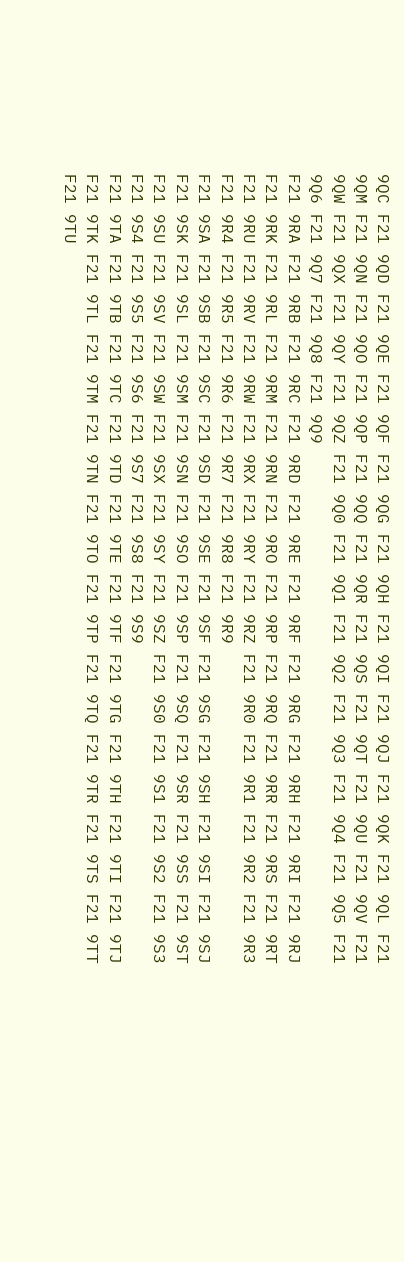9QC F21 9QD F21 9QE F21 9QF F21 9QG F21 9QH F21 9QI F21 9QJ F21 9QK F21 9QL F21 9QM F21 9QN F21 9QO F21 9QP F21 9QQ F21 9QR F21 9QS F21 9QT F21 9QU F21 9QV F21 9QW F21 9QX F21 9QY F21 9QZ F21 9Q0 F21 9Q1 F21 9Q2 F21 9Q3 F21 9Q4 F21 9Q5 F21 9Q6 F21 9Q7 F21 9Q8 F21 9Q9
F21 9RA F21 9RB F21 9RC F21 9RD F21 9RE F21 9RF F21 9RG F21 9RH F21 9RI F21 9RJ F21 9RK F21 9RL F21 9RM F21 9RN F21 9RO F21 9RP F21 9RQ F21 9RR F21 9RS F21 9RT F21 9RU F21 9RV F21 9RW F21 9RX F21 9RY F21 9RZ F21 9R0 F21 9R1 F21 9R2 F21 9R3 F21 9R4 F21 9R5 F21 9R6 F21 9R7 F21 9R8 F21 9R9
F21 9SA F21 9SB F21 9SC F21 9SD F21 9SE F21 9SF F21 9SG F21 9SH F21 9SI F21 9SJ F21 9SK F21 9SL F21 9SM F21 9SN F21 9SO F21 9SP F21 9SQ F21 9SR F21 9SS F21 9ST F21 9SU F21 9SV F21 9SW F21 9SX F21 9SY F21 9SZ F21 9S0 F21 9S1 F21 9S2 F21 9S3 F21 9S4 F21 9S5 F21 9S6 F21 9S7 F21 9S8 F21 9S9
F21 9TA F21 9TB F21 9TC F21 9TD F21 9TE F21 9TF F21 9TG F21 9TH F21 9TI F21 9TJ F21 9TK F21 9TL F21 9TM F21 9TN F21 9TO F21 9TP F21 9TQ F21 9TR F21 9TS F21 9TT F21 9TU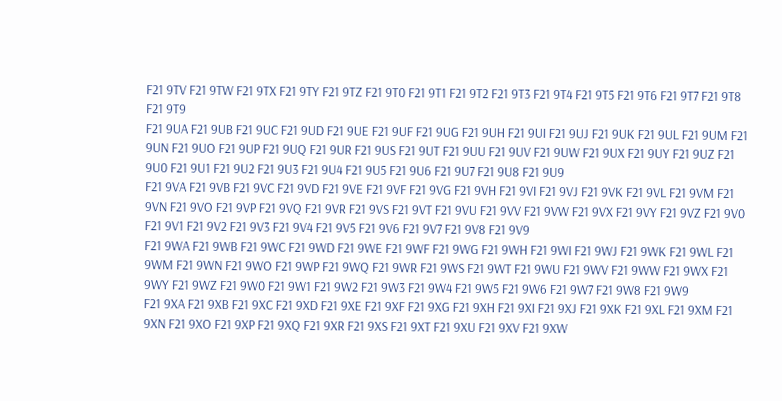F21 9TV F21 9TW F21 9TX F21 9TY F21 9TZ F21 9T0 F21 9T1 F21 9T2 F21 9T3 F21 9T4 F21 9T5 F21 9T6 F21 9T7 F21 9T8 F21 9T9
F21 9UA F21 9UB F21 9UC F21 9UD F21 9UE F21 9UF F21 9UG F21 9UH F21 9UI F21 9UJ F21 9UK F21 9UL F21 9UM F21 9UN F21 9UO F21 9UP F21 9UQ F21 9UR F21 9US F21 9UT F21 9UU F21 9UV F21 9UW F21 9UX F21 9UY F21 9UZ F21 9U0 F21 9U1 F21 9U2 F21 9U3 F21 9U4 F21 9U5 F21 9U6 F21 9U7 F21 9U8 F21 9U9
F21 9VA F21 9VB F21 9VC F21 9VD F21 9VE F21 9VF F21 9VG F21 9VH F21 9VI F21 9VJ F21 9VK F21 9VL F21 9VM F21 9VN F21 9VO F21 9VP F21 9VQ F21 9VR F21 9VS F21 9VT F21 9VU F21 9VV F21 9VW F21 9VX F21 9VY F21 9VZ F21 9V0 F21 9V1 F21 9V2 F21 9V3 F21 9V4 F21 9V5 F21 9V6 F21 9V7 F21 9V8 F21 9V9
F21 9WA F21 9WB F21 9WC F21 9WD F21 9WE F21 9WF F21 9WG F21 9WH F21 9WI F21 9WJ F21 9WK F21 9WL F21 9WM F21 9WN F21 9WO F21 9WP F21 9WQ F21 9WR F21 9WS F21 9WT F21 9WU F21 9WV F21 9WW F21 9WX F21 9WY F21 9WZ F21 9W0 F21 9W1 F21 9W2 F21 9W3 F21 9W4 F21 9W5 F21 9W6 F21 9W7 F21 9W8 F21 9W9
F21 9XA F21 9XB F21 9XC F21 9XD F21 9XE F21 9XF F21 9XG F21 9XH F21 9XI F21 9XJ F21 9XK F21 9XL F21 9XM F21 9XN F21 9XO F21 9XP F21 9XQ F21 9XR F21 9XS F21 9XT F21 9XU F21 9XV F21 9XW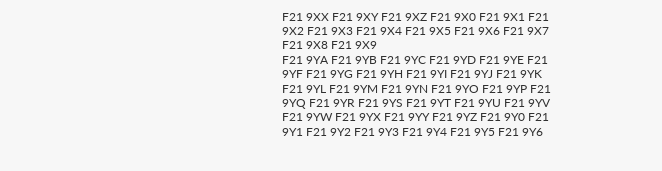F21 9XX F21 9XY F21 9XZ F21 9X0 F21 9X1 F21 9X2 F21 9X3 F21 9X4 F21 9X5 F21 9X6 F21 9X7 F21 9X8 F21 9X9
F21 9YA F21 9YB F21 9YC F21 9YD F21 9YE F21 9YF F21 9YG F21 9YH F21 9YI F21 9YJ F21 9YK F21 9YL F21 9YM F21 9YN F21 9YO F21 9YP F21 9YQ F21 9YR F21 9YS F21 9YT F21 9YU F21 9YV F21 9YW F21 9YX F21 9YY F21 9YZ F21 9Y0 F21 9Y1 F21 9Y2 F21 9Y3 F21 9Y4 F21 9Y5 F21 9Y6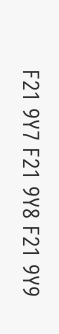F21 9Y7 F21 9Y8 F21 9Y9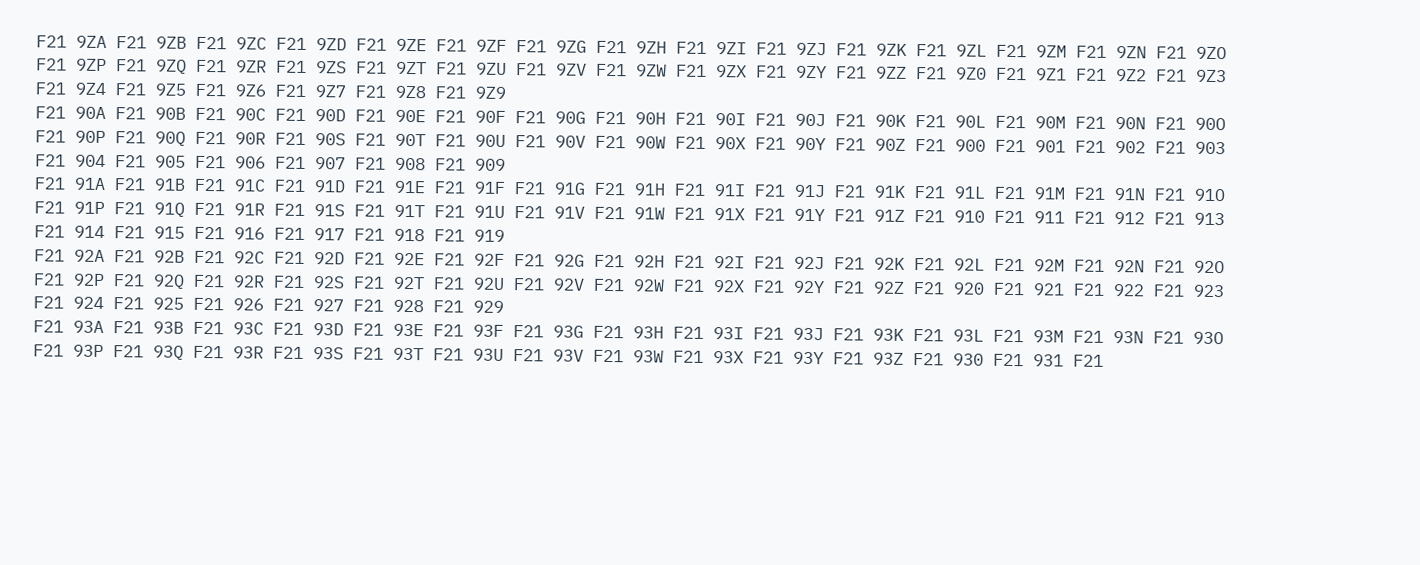F21 9ZA F21 9ZB F21 9ZC F21 9ZD F21 9ZE F21 9ZF F21 9ZG F21 9ZH F21 9ZI F21 9ZJ F21 9ZK F21 9ZL F21 9ZM F21 9ZN F21 9ZO F21 9ZP F21 9ZQ F21 9ZR F21 9ZS F21 9ZT F21 9ZU F21 9ZV F21 9ZW F21 9ZX F21 9ZY F21 9ZZ F21 9Z0 F21 9Z1 F21 9Z2 F21 9Z3 F21 9Z4 F21 9Z5 F21 9Z6 F21 9Z7 F21 9Z8 F21 9Z9
F21 90A F21 90B F21 90C F21 90D F21 90E F21 90F F21 90G F21 90H F21 90I F21 90J F21 90K F21 90L F21 90M F21 90N F21 90O F21 90P F21 90Q F21 90R F21 90S F21 90T F21 90U F21 90V F21 90W F21 90X F21 90Y F21 90Z F21 900 F21 901 F21 902 F21 903 F21 904 F21 905 F21 906 F21 907 F21 908 F21 909
F21 91A F21 91B F21 91C F21 91D F21 91E F21 91F F21 91G F21 91H F21 91I F21 91J F21 91K F21 91L F21 91M F21 91N F21 91O F21 91P F21 91Q F21 91R F21 91S F21 91T F21 91U F21 91V F21 91W F21 91X F21 91Y F21 91Z F21 910 F21 911 F21 912 F21 913 F21 914 F21 915 F21 916 F21 917 F21 918 F21 919
F21 92A F21 92B F21 92C F21 92D F21 92E F21 92F F21 92G F21 92H F21 92I F21 92J F21 92K F21 92L F21 92M F21 92N F21 92O F21 92P F21 92Q F21 92R F21 92S F21 92T F21 92U F21 92V F21 92W F21 92X F21 92Y F21 92Z F21 920 F21 921 F21 922 F21 923 F21 924 F21 925 F21 926 F21 927 F21 928 F21 929
F21 93A F21 93B F21 93C F21 93D F21 93E F21 93F F21 93G F21 93H F21 93I F21 93J F21 93K F21 93L F21 93M F21 93N F21 93O F21 93P F21 93Q F21 93R F21 93S F21 93T F21 93U F21 93V F21 93W F21 93X F21 93Y F21 93Z F21 930 F21 931 F21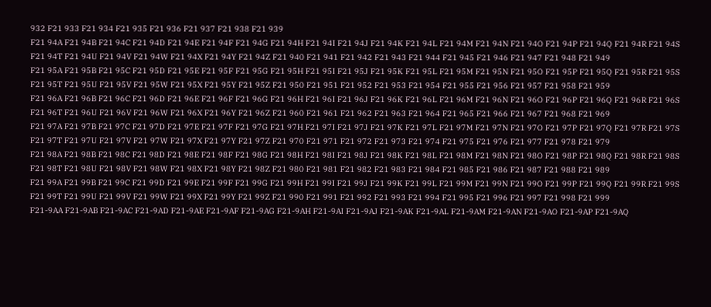932 F21 933 F21 934 F21 935 F21 936 F21 937 F21 938 F21 939
F21 94A F21 94B F21 94C F21 94D F21 94E F21 94F F21 94G F21 94H F21 94I F21 94J F21 94K F21 94L F21 94M F21 94N F21 94O F21 94P F21 94Q F21 94R F21 94S F21 94T F21 94U F21 94V F21 94W F21 94X F21 94Y F21 94Z F21 940 F21 941 F21 942 F21 943 F21 944 F21 945 F21 946 F21 947 F21 948 F21 949
F21 95A F21 95B F21 95C F21 95D F21 95E F21 95F F21 95G F21 95H F21 95I F21 95J F21 95K F21 95L F21 95M F21 95N F21 95O F21 95P F21 95Q F21 95R F21 95S F21 95T F21 95U F21 95V F21 95W F21 95X F21 95Y F21 95Z F21 950 F21 951 F21 952 F21 953 F21 954 F21 955 F21 956 F21 957 F21 958 F21 959
F21 96A F21 96B F21 96C F21 96D F21 96E F21 96F F21 96G F21 96H F21 96I F21 96J F21 96K F21 96L F21 96M F21 96N F21 96O F21 96P F21 96Q F21 96R F21 96S F21 96T F21 96U F21 96V F21 96W F21 96X F21 96Y F21 96Z F21 960 F21 961 F21 962 F21 963 F21 964 F21 965 F21 966 F21 967 F21 968 F21 969
F21 97A F21 97B F21 97C F21 97D F21 97E F21 97F F21 97G F21 97H F21 97I F21 97J F21 97K F21 97L F21 97M F21 97N F21 97O F21 97P F21 97Q F21 97R F21 97S F21 97T F21 97U F21 97V F21 97W F21 97X F21 97Y F21 97Z F21 970 F21 971 F21 972 F21 973 F21 974 F21 975 F21 976 F21 977 F21 978 F21 979
F21 98A F21 98B F21 98C F21 98D F21 98E F21 98F F21 98G F21 98H F21 98I F21 98J F21 98K F21 98L F21 98M F21 98N F21 98O F21 98P F21 98Q F21 98R F21 98S F21 98T F21 98U F21 98V F21 98W F21 98X F21 98Y F21 98Z F21 980 F21 981 F21 982 F21 983 F21 984 F21 985 F21 986 F21 987 F21 988 F21 989
F21 99A F21 99B F21 99C F21 99D F21 99E F21 99F F21 99G F21 99H F21 99I F21 99J F21 99K F21 99L F21 99M F21 99N F21 99O F21 99P F21 99Q F21 99R F21 99S F21 99T F21 99U F21 99V F21 99W F21 99X F21 99Y F21 99Z F21 990 F21 991 F21 992 F21 993 F21 994 F21 995 F21 996 F21 997 F21 998 F21 999
F21-9AA F21-9AB F21-9AC F21-9AD F21-9AE F21-9AF F21-9AG F21-9AH F21-9AI F21-9AJ F21-9AK F21-9AL F21-9AM F21-9AN F21-9AO F21-9AP F21-9AQ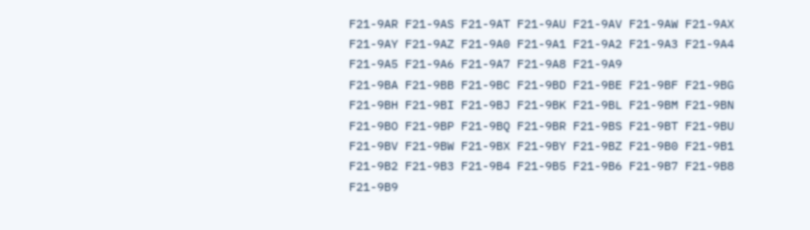F21-9AR F21-9AS F21-9AT F21-9AU F21-9AV F21-9AW F21-9AX F21-9AY F21-9AZ F21-9A0 F21-9A1 F21-9A2 F21-9A3 F21-9A4 F21-9A5 F21-9A6 F21-9A7 F21-9A8 F21-9A9
F21-9BA F21-9BB F21-9BC F21-9BD F21-9BE F21-9BF F21-9BG F21-9BH F21-9BI F21-9BJ F21-9BK F21-9BL F21-9BM F21-9BN F21-9BO F21-9BP F21-9BQ F21-9BR F21-9BS F21-9BT F21-9BU F21-9BV F21-9BW F21-9BX F21-9BY F21-9BZ F21-9B0 F21-9B1 F21-9B2 F21-9B3 F21-9B4 F21-9B5 F21-9B6 F21-9B7 F21-9B8 F21-9B9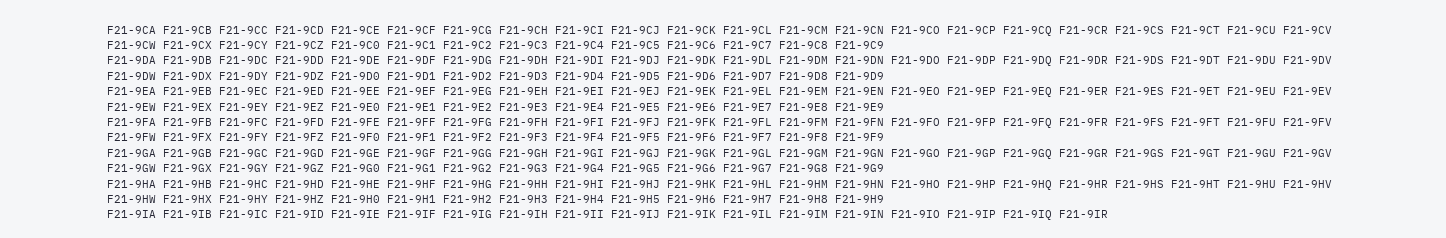F21-9CA F21-9CB F21-9CC F21-9CD F21-9CE F21-9CF F21-9CG F21-9CH F21-9CI F21-9CJ F21-9CK F21-9CL F21-9CM F21-9CN F21-9CO F21-9CP F21-9CQ F21-9CR F21-9CS F21-9CT F21-9CU F21-9CV F21-9CW F21-9CX F21-9CY F21-9CZ F21-9C0 F21-9C1 F21-9C2 F21-9C3 F21-9C4 F21-9C5 F21-9C6 F21-9C7 F21-9C8 F21-9C9
F21-9DA F21-9DB F21-9DC F21-9DD F21-9DE F21-9DF F21-9DG F21-9DH F21-9DI F21-9DJ F21-9DK F21-9DL F21-9DM F21-9DN F21-9DO F21-9DP F21-9DQ F21-9DR F21-9DS F21-9DT F21-9DU F21-9DV F21-9DW F21-9DX F21-9DY F21-9DZ F21-9D0 F21-9D1 F21-9D2 F21-9D3 F21-9D4 F21-9D5 F21-9D6 F21-9D7 F21-9D8 F21-9D9
F21-9EA F21-9EB F21-9EC F21-9ED F21-9EE F21-9EF F21-9EG F21-9EH F21-9EI F21-9EJ F21-9EK F21-9EL F21-9EM F21-9EN F21-9EO F21-9EP F21-9EQ F21-9ER F21-9ES F21-9ET F21-9EU F21-9EV F21-9EW F21-9EX F21-9EY F21-9EZ F21-9E0 F21-9E1 F21-9E2 F21-9E3 F21-9E4 F21-9E5 F21-9E6 F21-9E7 F21-9E8 F21-9E9
F21-9FA F21-9FB F21-9FC F21-9FD F21-9FE F21-9FF F21-9FG F21-9FH F21-9FI F21-9FJ F21-9FK F21-9FL F21-9FM F21-9FN F21-9FO F21-9FP F21-9FQ F21-9FR F21-9FS F21-9FT F21-9FU F21-9FV F21-9FW F21-9FX F21-9FY F21-9FZ F21-9F0 F21-9F1 F21-9F2 F21-9F3 F21-9F4 F21-9F5 F21-9F6 F21-9F7 F21-9F8 F21-9F9
F21-9GA F21-9GB F21-9GC F21-9GD F21-9GE F21-9GF F21-9GG F21-9GH F21-9GI F21-9GJ F21-9GK F21-9GL F21-9GM F21-9GN F21-9GO F21-9GP F21-9GQ F21-9GR F21-9GS F21-9GT F21-9GU F21-9GV F21-9GW F21-9GX F21-9GY F21-9GZ F21-9G0 F21-9G1 F21-9G2 F21-9G3 F21-9G4 F21-9G5 F21-9G6 F21-9G7 F21-9G8 F21-9G9
F21-9HA F21-9HB F21-9HC F21-9HD F21-9HE F21-9HF F21-9HG F21-9HH F21-9HI F21-9HJ F21-9HK F21-9HL F21-9HM F21-9HN F21-9HO F21-9HP F21-9HQ F21-9HR F21-9HS F21-9HT F21-9HU F21-9HV F21-9HW F21-9HX F21-9HY F21-9HZ F21-9H0 F21-9H1 F21-9H2 F21-9H3 F21-9H4 F21-9H5 F21-9H6 F21-9H7 F21-9H8 F21-9H9
F21-9IA F21-9IB F21-9IC F21-9ID F21-9IE F21-9IF F21-9IG F21-9IH F21-9II F21-9IJ F21-9IK F21-9IL F21-9IM F21-9IN F21-9IO F21-9IP F21-9IQ F21-9IR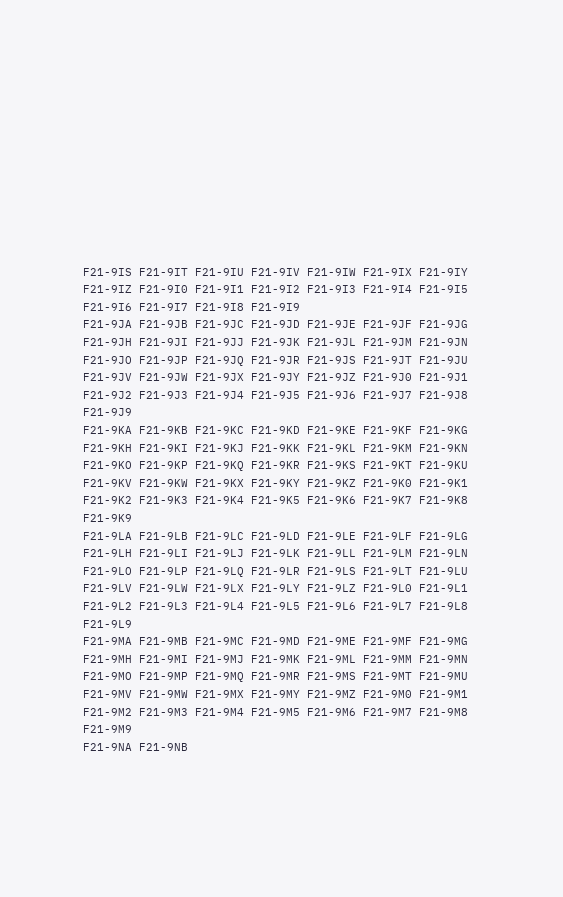F21-9IS F21-9IT F21-9IU F21-9IV F21-9IW F21-9IX F21-9IY F21-9IZ F21-9I0 F21-9I1 F21-9I2 F21-9I3 F21-9I4 F21-9I5 F21-9I6 F21-9I7 F21-9I8 F21-9I9
F21-9JA F21-9JB F21-9JC F21-9JD F21-9JE F21-9JF F21-9JG F21-9JH F21-9JI F21-9JJ F21-9JK F21-9JL F21-9JM F21-9JN F21-9JO F21-9JP F21-9JQ F21-9JR F21-9JS F21-9JT F21-9JU F21-9JV F21-9JW F21-9JX F21-9JY F21-9JZ F21-9J0 F21-9J1 F21-9J2 F21-9J3 F21-9J4 F21-9J5 F21-9J6 F21-9J7 F21-9J8 F21-9J9
F21-9KA F21-9KB F21-9KC F21-9KD F21-9KE F21-9KF F21-9KG F21-9KH F21-9KI F21-9KJ F21-9KK F21-9KL F21-9KM F21-9KN F21-9KO F21-9KP F21-9KQ F21-9KR F21-9KS F21-9KT F21-9KU F21-9KV F21-9KW F21-9KX F21-9KY F21-9KZ F21-9K0 F21-9K1 F21-9K2 F21-9K3 F21-9K4 F21-9K5 F21-9K6 F21-9K7 F21-9K8 F21-9K9
F21-9LA F21-9LB F21-9LC F21-9LD F21-9LE F21-9LF F21-9LG F21-9LH F21-9LI F21-9LJ F21-9LK F21-9LL F21-9LM F21-9LN F21-9LO F21-9LP F21-9LQ F21-9LR F21-9LS F21-9LT F21-9LU F21-9LV F21-9LW F21-9LX F21-9LY F21-9LZ F21-9L0 F21-9L1 F21-9L2 F21-9L3 F21-9L4 F21-9L5 F21-9L6 F21-9L7 F21-9L8 F21-9L9
F21-9MA F21-9MB F21-9MC F21-9MD F21-9ME F21-9MF F21-9MG F21-9MH F21-9MI F21-9MJ F21-9MK F21-9ML F21-9MM F21-9MN F21-9MO F21-9MP F21-9MQ F21-9MR F21-9MS F21-9MT F21-9MU F21-9MV F21-9MW F21-9MX F21-9MY F21-9MZ F21-9M0 F21-9M1 F21-9M2 F21-9M3 F21-9M4 F21-9M5 F21-9M6 F21-9M7 F21-9M8 F21-9M9
F21-9NA F21-9NB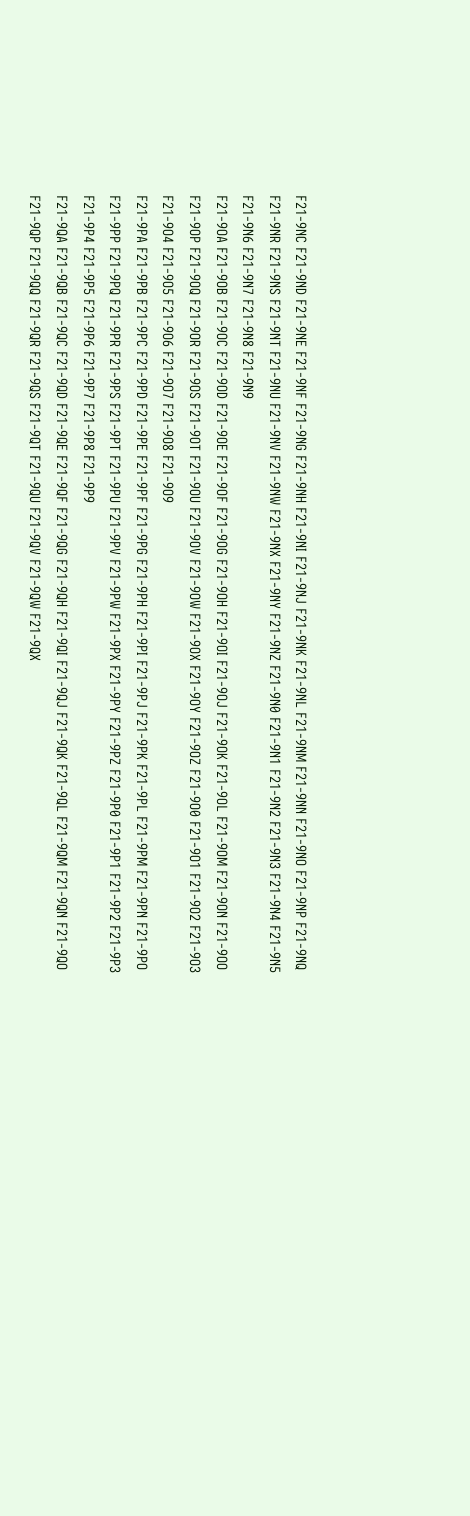F21-9NC F21-9ND F21-9NE F21-9NF F21-9NG F21-9NH F21-9NI F21-9NJ F21-9NK F21-9NL F21-9NM F21-9NN F21-9NO F21-9NP F21-9NQ F21-9NR F21-9NS F21-9NT F21-9NU F21-9NV F21-9NW F21-9NX F21-9NY F21-9NZ F21-9N0 F21-9N1 F21-9N2 F21-9N3 F21-9N4 F21-9N5 F21-9N6 F21-9N7 F21-9N8 F21-9N9
F21-9OA F21-9OB F21-9OC F21-9OD F21-9OE F21-9OF F21-9OG F21-9OH F21-9OI F21-9OJ F21-9OK F21-9OL F21-9OM F21-9ON F21-9OO F21-9OP F21-9OQ F21-9OR F21-9OS F21-9OT F21-9OU F21-9OV F21-9OW F21-9OX F21-9OY F21-9OZ F21-9O0 F21-9O1 F21-9O2 F21-9O3 F21-9O4 F21-9O5 F21-9O6 F21-9O7 F21-9O8 F21-9O9
F21-9PA F21-9PB F21-9PC F21-9PD F21-9PE F21-9PF F21-9PG F21-9PH F21-9PI F21-9PJ F21-9PK F21-9PL F21-9PM F21-9PN F21-9PO F21-9PP F21-9PQ F21-9PR F21-9PS F21-9PT F21-9PU F21-9PV F21-9PW F21-9PX F21-9PY F21-9PZ F21-9P0 F21-9P1 F21-9P2 F21-9P3 F21-9P4 F21-9P5 F21-9P6 F21-9P7 F21-9P8 F21-9P9
F21-9QA F21-9QB F21-9QC F21-9QD F21-9QE F21-9QF F21-9QG F21-9QH F21-9QI F21-9QJ F21-9QK F21-9QL F21-9QM F21-9QN F21-9QO F21-9QP F21-9QQ F21-9QR F21-9QS F21-9QT F21-9QU F21-9QV F21-9QW F21-9QX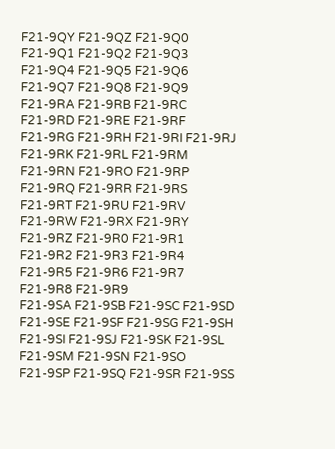F21-9QY F21-9QZ F21-9Q0 F21-9Q1 F21-9Q2 F21-9Q3 F21-9Q4 F21-9Q5 F21-9Q6 F21-9Q7 F21-9Q8 F21-9Q9
F21-9RA F21-9RB F21-9RC F21-9RD F21-9RE F21-9RF F21-9RG F21-9RH F21-9RI F21-9RJ F21-9RK F21-9RL F21-9RM F21-9RN F21-9RO F21-9RP F21-9RQ F21-9RR F21-9RS F21-9RT F21-9RU F21-9RV F21-9RW F21-9RX F21-9RY F21-9RZ F21-9R0 F21-9R1 F21-9R2 F21-9R3 F21-9R4 F21-9R5 F21-9R6 F21-9R7 F21-9R8 F21-9R9
F21-9SA F21-9SB F21-9SC F21-9SD F21-9SE F21-9SF F21-9SG F21-9SH F21-9SI F21-9SJ F21-9SK F21-9SL F21-9SM F21-9SN F21-9SO F21-9SP F21-9SQ F21-9SR F21-9SS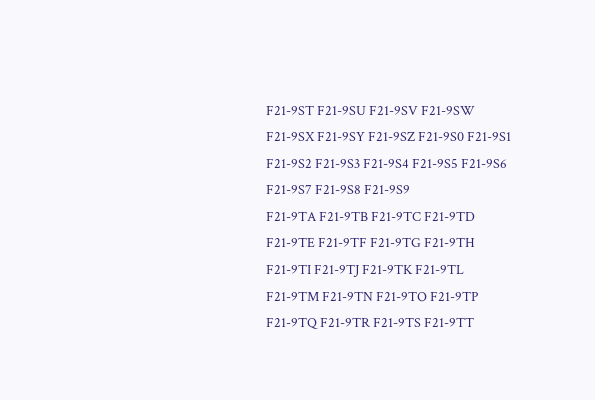F21-9ST F21-9SU F21-9SV F21-9SW F21-9SX F21-9SY F21-9SZ F21-9S0 F21-9S1 F21-9S2 F21-9S3 F21-9S4 F21-9S5 F21-9S6 F21-9S7 F21-9S8 F21-9S9
F21-9TA F21-9TB F21-9TC F21-9TD F21-9TE F21-9TF F21-9TG F21-9TH F21-9TI F21-9TJ F21-9TK F21-9TL F21-9TM F21-9TN F21-9TO F21-9TP F21-9TQ F21-9TR F21-9TS F21-9TT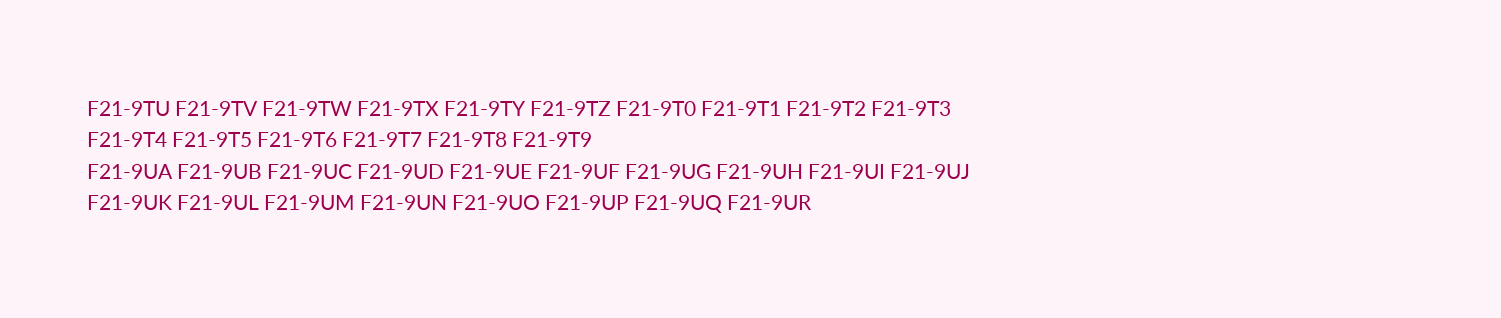F21-9TU F21-9TV F21-9TW F21-9TX F21-9TY F21-9TZ F21-9T0 F21-9T1 F21-9T2 F21-9T3 F21-9T4 F21-9T5 F21-9T6 F21-9T7 F21-9T8 F21-9T9
F21-9UA F21-9UB F21-9UC F21-9UD F21-9UE F21-9UF F21-9UG F21-9UH F21-9UI F21-9UJ F21-9UK F21-9UL F21-9UM F21-9UN F21-9UO F21-9UP F21-9UQ F21-9UR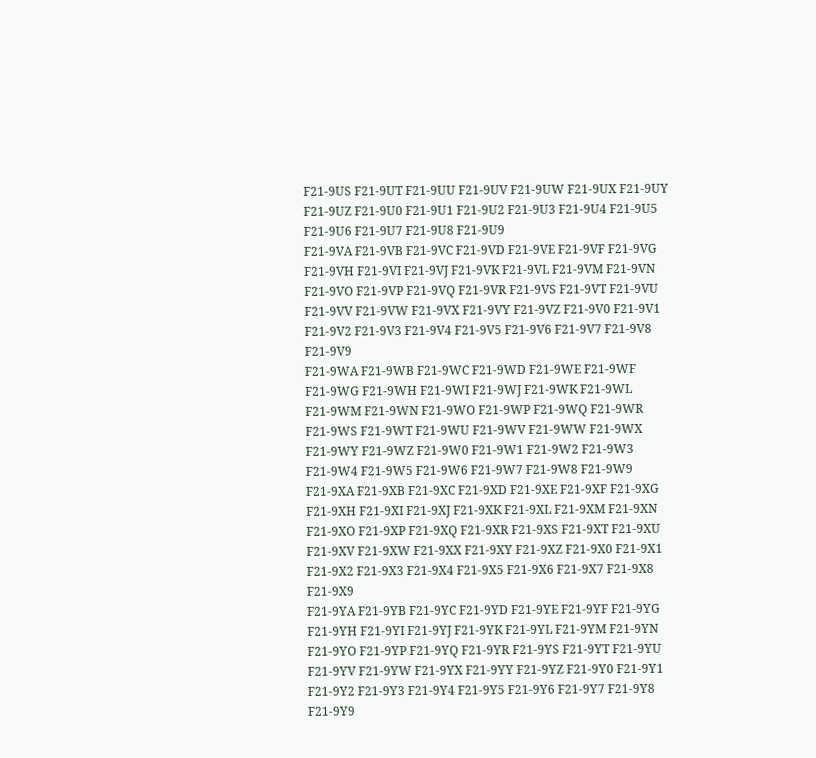F21-9US F21-9UT F21-9UU F21-9UV F21-9UW F21-9UX F21-9UY F21-9UZ F21-9U0 F21-9U1 F21-9U2 F21-9U3 F21-9U4 F21-9U5 F21-9U6 F21-9U7 F21-9U8 F21-9U9
F21-9VA F21-9VB F21-9VC F21-9VD F21-9VE F21-9VF F21-9VG F21-9VH F21-9VI F21-9VJ F21-9VK F21-9VL F21-9VM F21-9VN F21-9VO F21-9VP F21-9VQ F21-9VR F21-9VS F21-9VT F21-9VU F21-9VV F21-9VW F21-9VX F21-9VY F21-9VZ F21-9V0 F21-9V1 F21-9V2 F21-9V3 F21-9V4 F21-9V5 F21-9V6 F21-9V7 F21-9V8 F21-9V9
F21-9WA F21-9WB F21-9WC F21-9WD F21-9WE F21-9WF F21-9WG F21-9WH F21-9WI F21-9WJ F21-9WK F21-9WL F21-9WM F21-9WN F21-9WO F21-9WP F21-9WQ F21-9WR F21-9WS F21-9WT F21-9WU F21-9WV F21-9WW F21-9WX F21-9WY F21-9WZ F21-9W0 F21-9W1 F21-9W2 F21-9W3 F21-9W4 F21-9W5 F21-9W6 F21-9W7 F21-9W8 F21-9W9
F21-9XA F21-9XB F21-9XC F21-9XD F21-9XE F21-9XF F21-9XG F21-9XH F21-9XI F21-9XJ F21-9XK F21-9XL F21-9XM F21-9XN F21-9XO F21-9XP F21-9XQ F21-9XR F21-9XS F21-9XT F21-9XU F21-9XV F21-9XW F21-9XX F21-9XY F21-9XZ F21-9X0 F21-9X1 F21-9X2 F21-9X3 F21-9X4 F21-9X5 F21-9X6 F21-9X7 F21-9X8 F21-9X9
F21-9YA F21-9YB F21-9YC F21-9YD F21-9YE F21-9YF F21-9YG F21-9YH F21-9YI F21-9YJ F21-9YK F21-9YL F21-9YM F21-9YN F21-9YO F21-9YP F21-9YQ F21-9YR F21-9YS F21-9YT F21-9YU F21-9YV F21-9YW F21-9YX F21-9YY F21-9YZ F21-9Y0 F21-9Y1 F21-9Y2 F21-9Y3 F21-9Y4 F21-9Y5 F21-9Y6 F21-9Y7 F21-9Y8 F21-9Y9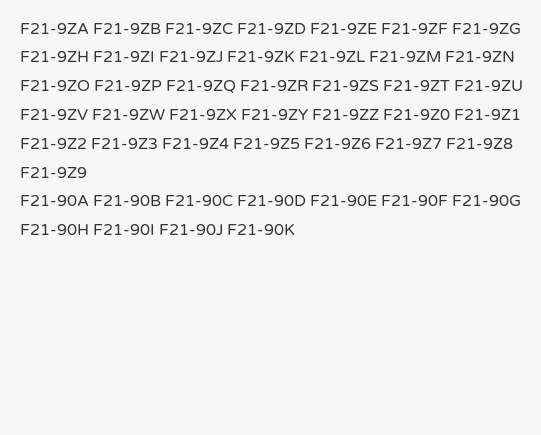F21-9ZA F21-9ZB F21-9ZC F21-9ZD F21-9ZE F21-9ZF F21-9ZG F21-9ZH F21-9ZI F21-9ZJ F21-9ZK F21-9ZL F21-9ZM F21-9ZN F21-9ZO F21-9ZP F21-9ZQ F21-9ZR F21-9ZS F21-9ZT F21-9ZU F21-9ZV F21-9ZW F21-9ZX F21-9ZY F21-9ZZ F21-9Z0 F21-9Z1 F21-9Z2 F21-9Z3 F21-9Z4 F21-9Z5 F21-9Z6 F21-9Z7 F21-9Z8 F21-9Z9
F21-90A F21-90B F21-90C F21-90D F21-90E F21-90F F21-90G F21-90H F21-90I F21-90J F21-90K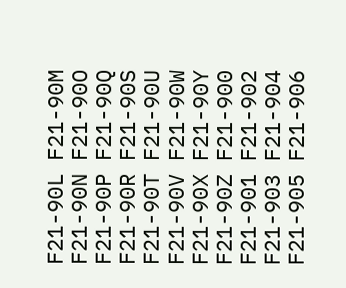F21-90L F21-90M F21-90N F21-90O F21-90P F21-90Q F21-90R F21-90S F21-90T F21-90U F21-90V F21-90W F21-90X F21-90Y F21-90Z F21-900 F21-901 F21-902 F21-903 F21-904 F21-905 F21-906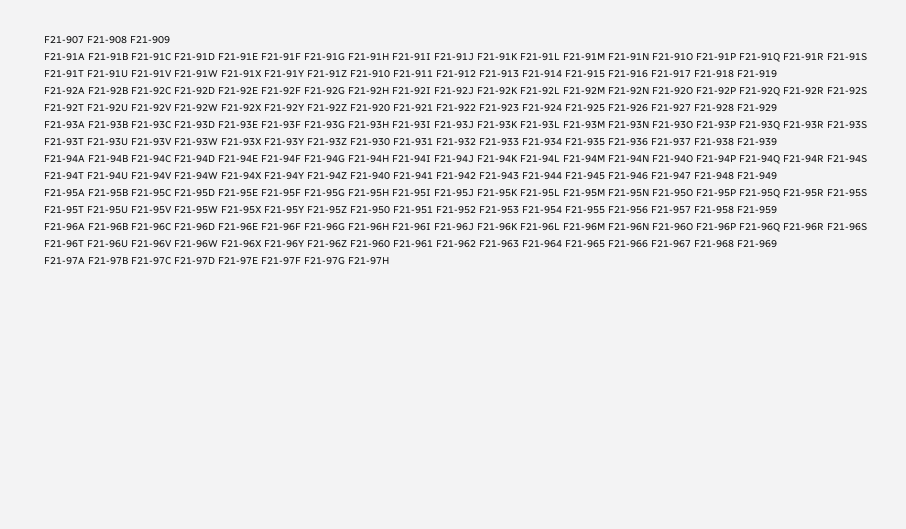F21-907 F21-908 F21-909
F21-91A F21-91B F21-91C F21-91D F21-91E F21-91F F21-91G F21-91H F21-91I F21-91J F21-91K F21-91L F21-91M F21-91N F21-91O F21-91P F21-91Q F21-91R F21-91S F21-91T F21-91U F21-91V F21-91W F21-91X F21-91Y F21-91Z F21-910 F21-911 F21-912 F21-913 F21-914 F21-915 F21-916 F21-917 F21-918 F21-919
F21-92A F21-92B F21-92C F21-92D F21-92E F21-92F F21-92G F21-92H F21-92I F21-92J F21-92K F21-92L F21-92M F21-92N F21-92O F21-92P F21-92Q F21-92R F21-92S F21-92T F21-92U F21-92V F21-92W F21-92X F21-92Y F21-92Z F21-920 F21-921 F21-922 F21-923 F21-924 F21-925 F21-926 F21-927 F21-928 F21-929
F21-93A F21-93B F21-93C F21-93D F21-93E F21-93F F21-93G F21-93H F21-93I F21-93J F21-93K F21-93L F21-93M F21-93N F21-93O F21-93P F21-93Q F21-93R F21-93S F21-93T F21-93U F21-93V F21-93W F21-93X F21-93Y F21-93Z F21-930 F21-931 F21-932 F21-933 F21-934 F21-935 F21-936 F21-937 F21-938 F21-939
F21-94A F21-94B F21-94C F21-94D F21-94E F21-94F F21-94G F21-94H F21-94I F21-94J F21-94K F21-94L F21-94M F21-94N F21-94O F21-94P F21-94Q F21-94R F21-94S F21-94T F21-94U F21-94V F21-94W F21-94X F21-94Y F21-94Z F21-940 F21-941 F21-942 F21-943 F21-944 F21-945 F21-946 F21-947 F21-948 F21-949
F21-95A F21-95B F21-95C F21-95D F21-95E F21-95F F21-95G F21-95H F21-95I F21-95J F21-95K F21-95L F21-95M F21-95N F21-95O F21-95P F21-95Q F21-95R F21-95S F21-95T F21-95U F21-95V F21-95W F21-95X F21-95Y F21-95Z F21-950 F21-951 F21-952 F21-953 F21-954 F21-955 F21-956 F21-957 F21-958 F21-959
F21-96A F21-96B F21-96C F21-96D F21-96E F21-96F F21-96G F21-96H F21-96I F21-96J F21-96K F21-96L F21-96M F21-96N F21-96O F21-96P F21-96Q F21-96R F21-96S F21-96T F21-96U F21-96V F21-96W F21-96X F21-96Y F21-96Z F21-960 F21-961 F21-962 F21-963 F21-964 F21-965 F21-966 F21-967 F21-968 F21-969
F21-97A F21-97B F21-97C F21-97D F21-97E F21-97F F21-97G F21-97H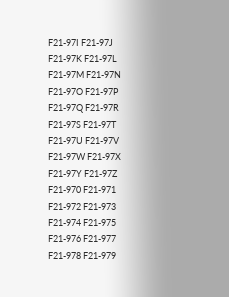F21-97I F21-97J F21-97K F21-97L F21-97M F21-97N F21-97O F21-97P F21-97Q F21-97R F21-97S F21-97T F21-97U F21-97V F21-97W F21-97X F21-97Y F21-97Z F21-970 F21-971 F21-972 F21-973 F21-974 F21-975 F21-976 F21-977 F21-978 F21-979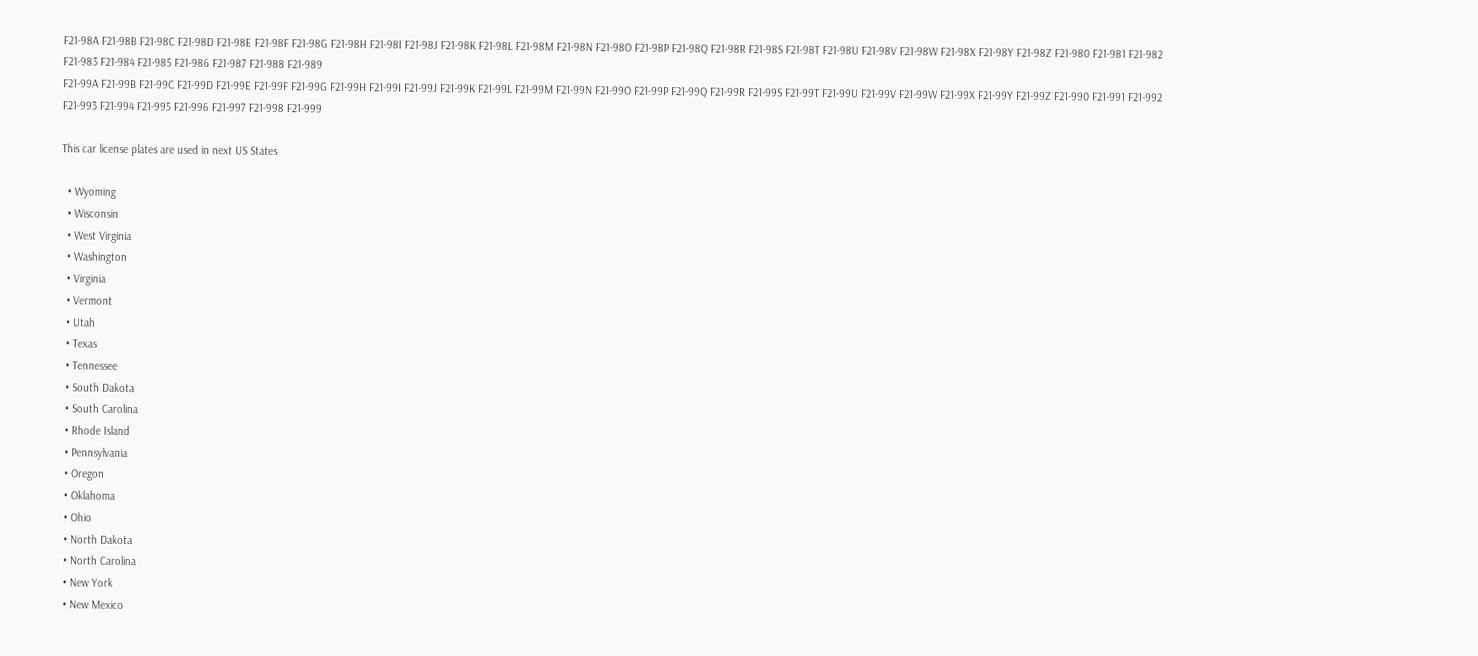F21-98A F21-98B F21-98C F21-98D F21-98E F21-98F F21-98G F21-98H F21-98I F21-98J F21-98K F21-98L F21-98M F21-98N F21-98O F21-98P F21-98Q F21-98R F21-98S F21-98T F21-98U F21-98V F21-98W F21-98X F21-98Y F21-98Z F21-980 F21-981 F21-982 F21-983 F21-984 F21-985 F21-986 F21-987 F21-988 F21-989
F21-99A F21-99B F21-99C F21-99D F21-99E F21-99F F21-99G F21-99H F21-99I F21-99J F21-99K F21-99L F21-99M F21-99N F21-99O F21-99P F21-99Q F21-99R F21-99S F21-99T F21-99U F21-99V F21-99W F21-99X F21-99Y F21-99Z F21-990 F21-991 F21-992 F21-993 F21-994 F21-995 F21-996 F21-997 F21-998 F21-999

This car license plates are used in next US States

  • Wyoming
  • Wisconsin
  • West Virginia
  • Washington
  • Virginia
  • Vermont
  • Utah
  • Texas
  • Tennessee
  • South Dakota
  • South Carolina
  • Rhode Island
  • Pennsylvania
  • Oregon
  • Oklahoma
  • Ohio
  • North Dakota
  • North Carolina
  • New York
  • New Mexico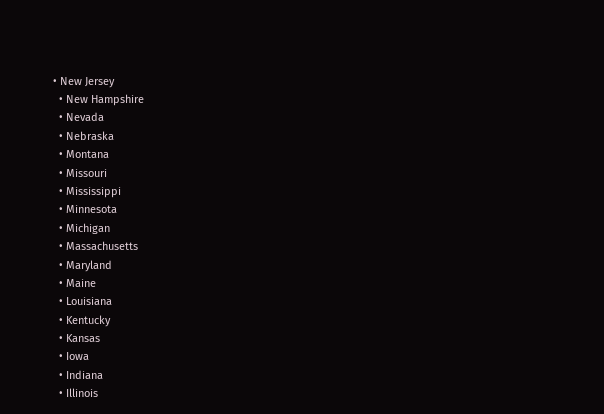• New Jersey
  • New Hampshire
  • Nevada
  • Nebraska
  • Montana
  • Missouri
  • Mississippi
  • Minnesota
  • Michigan
  • Massachusetts
  • Maryland
  • Maine
  • Louisiana
  • Kentucky
  • Kansas
  • Iowa
  • Indiana
  • Illinois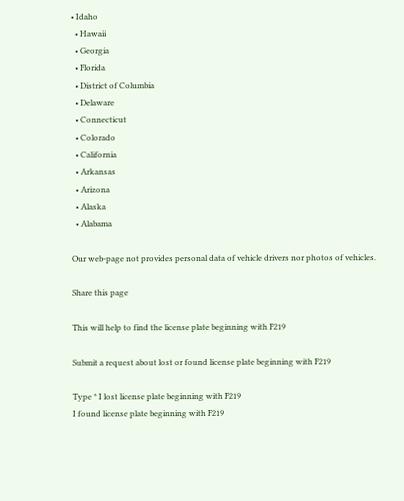• Idaho
  • Hawaii
  • Georgia
  • Florida
  • District of Columbia
  • Delaware
  • Connecticut
  • Colorado
  • California
  • Arkansas
  • Arizona
  • Alaska
  • Alabama

Our web-page not provides personal data of vehicle drivers nor photos of vehicles.

Share this page

This will help to find the license plate beginning with F219

Submit a request about lost or found license plate beginning with F219

Type * I lost license plate beginning with F219
I found license plate beginning with F219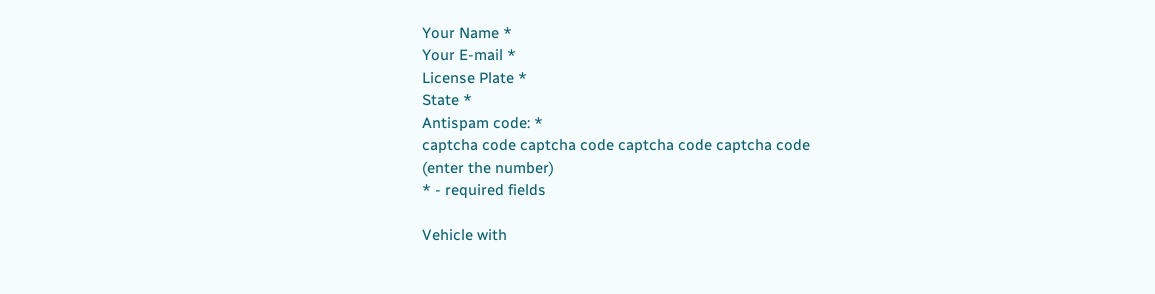Your Name *
Your E-mail *
License Plate *
State *
Antispam code: *
captcha code captcha code captcha code captcha code
(enter the number)
* - required fields

Vehicle with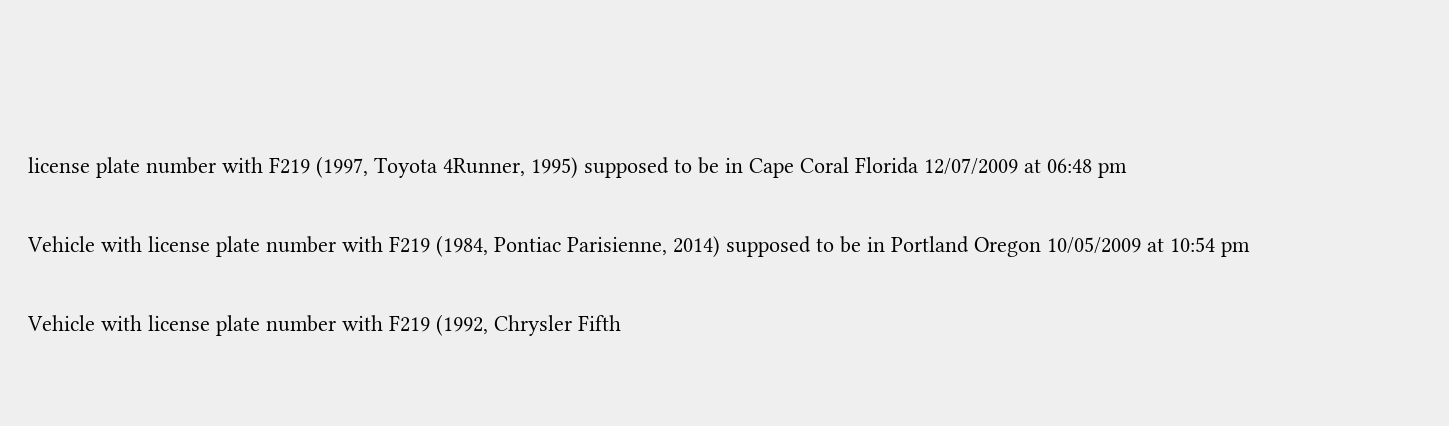license plate number with F219 (1997, Toyota 4Runner, 1995) supposed to be in Cape Coral Florida 12/07/2009 at 06:48 pm

Vehicle with license plate number with F219 (1984, Pontiac Parisienne, 2014) supposed to be in Portland Oregon 10/05/2009 at 10:54 pm

Vehicle with license plate number with F219 (1992, Chrysler Fifth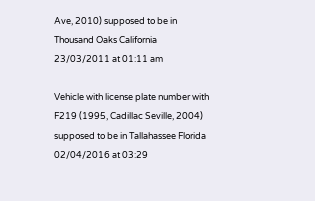Ave, 2010) supposed to be in Thousand Oaks California 23/03/2011 at 01:11 am

Vehicle with license plate number with F219 (1995, Cadillac Seville, 2004) supposed to be in Tallahassee Florida 02/04/2016 at 03:29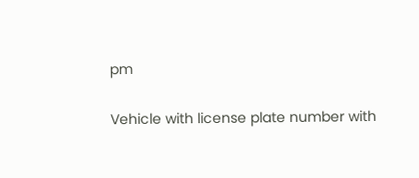pm

Vehicle with license plate number with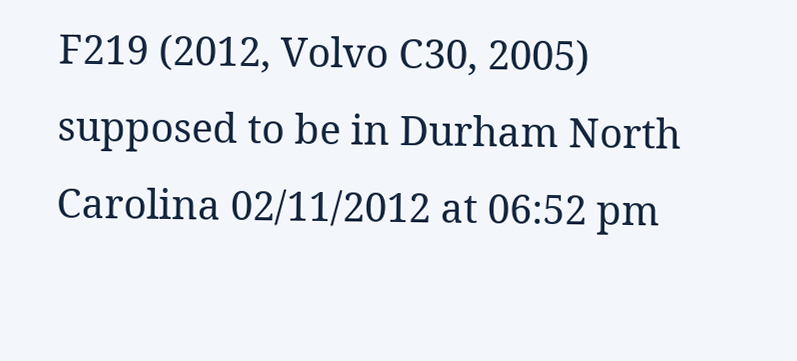F219 (2012, Volvo C30, 2005) supposed to be in Durham North Carolina 02/11/2012 at 06:52 pm